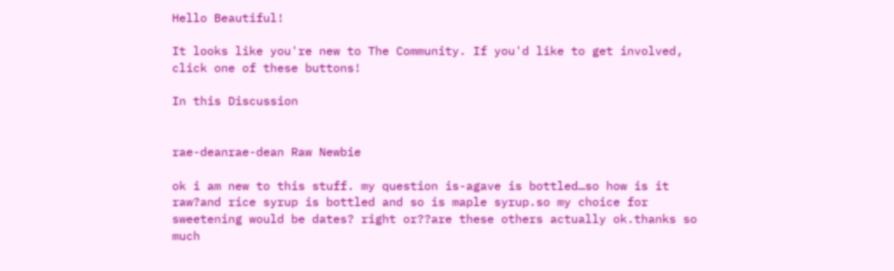Hello Beautiful!

It looks like you're new to The Community. If you'd like to get involved, click one of these buttons!

In this Discussion


rae-deanrae-dean Raw Newbie

ok i am new to this stuff. my question is-agave is bottled…so how is it raw?and rice syrup is bottled and so is maple syrup.so my choice for sweetening would be dates? right or??are these others actually ok.thanks so much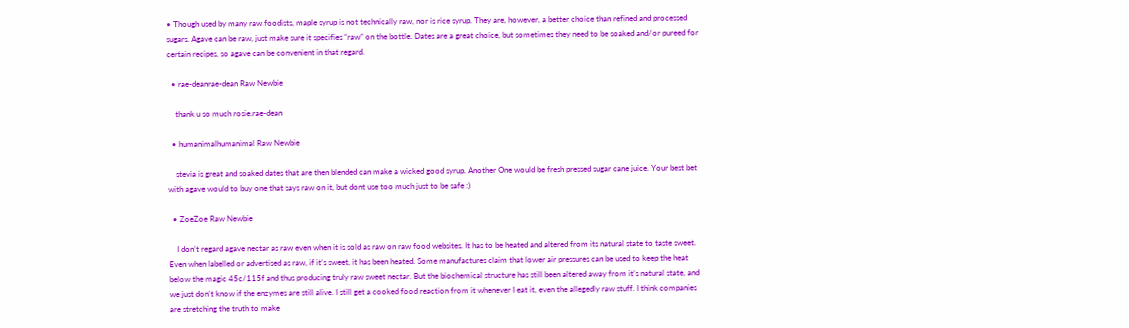• Though used by many raw foodists, maple syrup is not technically raw, nor is rice syrup. They are, however, a better choice than refined and processed sugars. Agave can be raw, just make sure it specifies “raw” on the bottle. Dates are a great choice, but sometimes they need to be soaked and/or pureed for certain recipes, so agave can be convenient in that regard.

  • rae-deanrae-dean Raw Newbie

    thank u so much rosie.rae-dean

  • humanimalhumanimal Raw Newbie

    stevia is great and soaked dates that are then blended can make a wicked good syrup. Another One would be fresh pressed sugar cane juice. Your best bet with agave would to buy one that says raw on it, but dont use too much just to be safe :)

  • ZoeZoe Raw Newbie

    I don’t regard agave nectar as raw even when it is sold as raw on raw food websites. It has to be heated and altered from its natural state to taste sweet. Even when labelled or advertised as raw, if it’s sweet, it has been heated. Some manufactures claim that lower air pressures can be used to keep the heat below the magic 45c/115f and thus producing truly raw sweet nectar. But the biochemical structure has still been altered away from it’s natural state, and we just don’t know if the enzymes are still alive. I still get a cooked food reaction from it whenever I eat it, even the allegedly raw stuff. I think companies are stretching the truth to make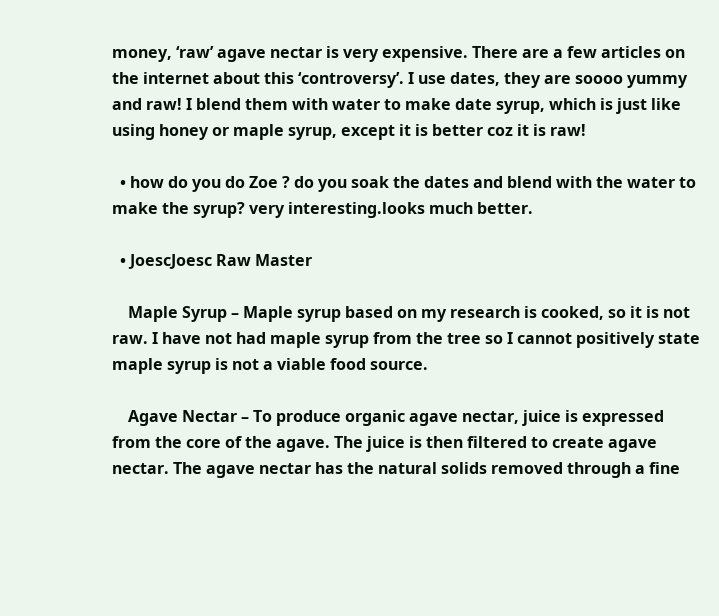money, ‘raw’ agave nectar is very expensive. There are a few articles on the internet about this ‘controversy’. I use dates, they are soooo yummy and raw! I blend them with water to make date syrup, which is just like using honey or maple syrup, except it is better coz it is raw!

  • how do you do Zoe ? do you soak the dates and blend with the water to make the syrup? very interesting.looks much better.

  • JoescJoesc Raw Master

    Maple Syrup – Maple syrup based on my research is cooked, so it is not raw. I have not had maple syrup from the tree so I cannot positively state maple syrup is not a viable food source.

    Agave Nectar – To produce organic agave nectar, juice is expressed from the core of the agave. The juice is then filtered to create agave nectar. The agave nectar has the natural solids removed through a fine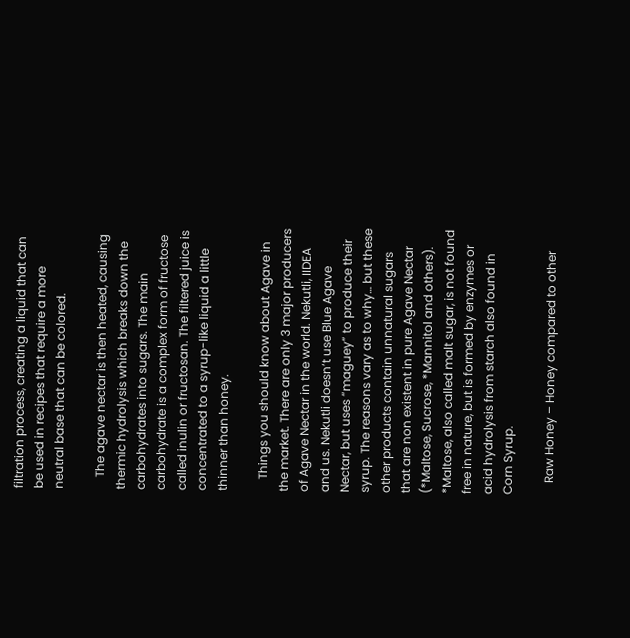filtration process, creating a liquid that can be used in recipes that require a more neutral base that can be colored.

    The agave nectar is then heated, causing thermic hydrolysis which breaks down the carbohydrates into sugars. The main carbohydrate is a complex form of fructose called inulin or fructosan. The filtered juice is concentrated to a syrup-like liquid a little thinner than honey.

    Things you should know about Agave in the market. There are only 3 major producers of Agave Nectar in the world. Nekutli, IIDEA and us. Nekutli doesn’t use Blue Agave Nectar, but uses “maguey” to produce their syrup. The reasons vary as to why… but these other products contain unnatural sugars that are non existent in pure Agave Nectar (*Maltose, Sucrose, *Mannitol and others). *Maltose, also called malt sugar, is not found free in nature, but is formed by enzymes or acid hydrolysis from starch also found in Corn Syrup.

    Raw Honey – Honey compared to other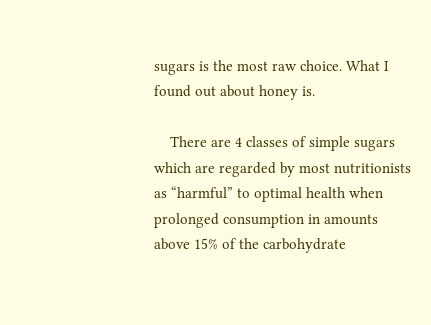sugars is the most raw choice. What I found out about honey is.

    There are 4 classes of simple sugars which are regarded by most nutritionists as “harmful” to optimal health when prolonged consumption in amounts above 15% of the carbohydrate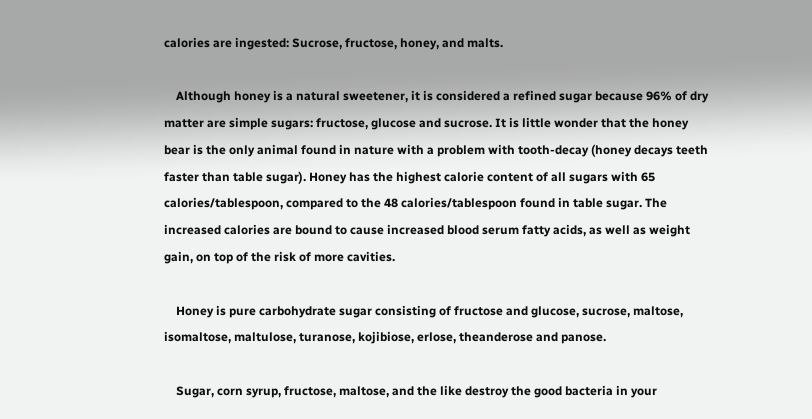calories are ingested: Sucrose, fructose, honey, and malts.

    Although honey is a natural sweetener, it is considered a refined sugar because 96% of dry matter are simple sugars: fructose, glucose and sucrose. It is little wonder that the honey bear is the only animal found in nature with a problem with tooth-decay (honey decays teeth faster than table sugar). Honey has the highest calorie content of all sugars with 65 calories/tablespoon, compared to the 48 calories/tablespoon found in table sugar. The increased calories are bound to cause increased blood serum fatty acids, as well as weight gain, on top of the risk of more cavities.

    Honey is pure carbohydrate sugar consisting of fructose and glucose, sucrose, maltose, isomaltose, maltulose, turanose, kojibiose, erlose, theanderose and panose.

    Sugar, corn syrup, fructose, maltose, and the like destroy the good bacteria in your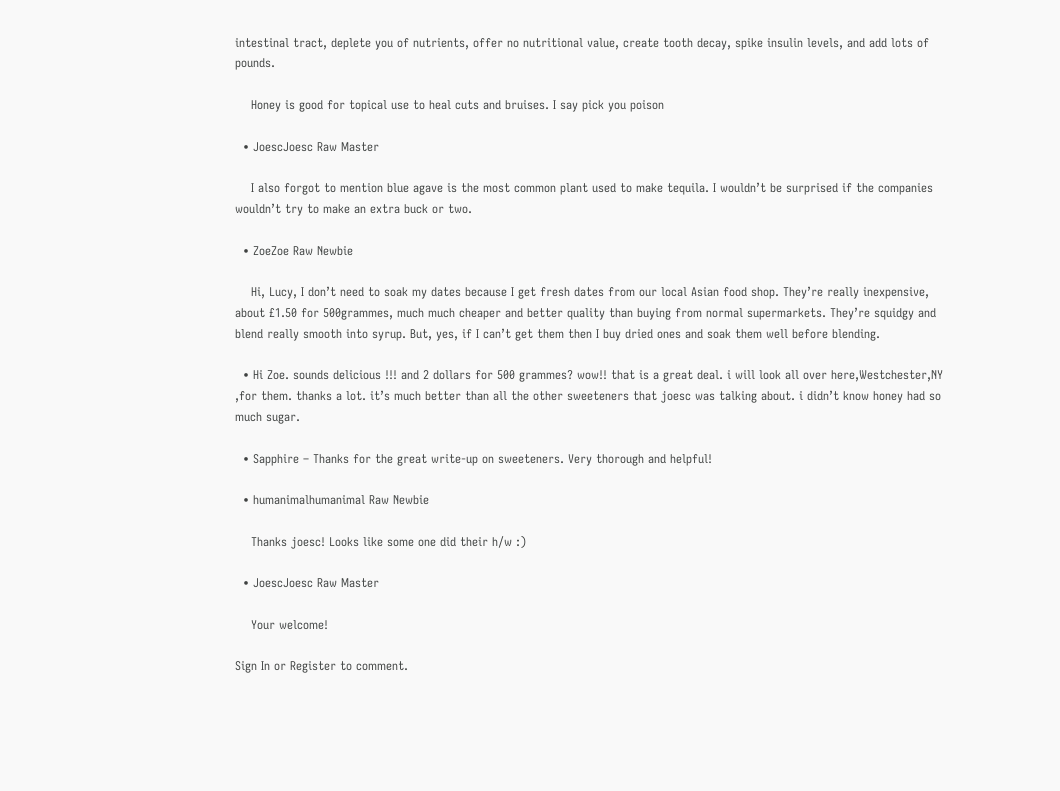intestinal tract, deplete you of nutrients, offer no nutritional value, create tooth decay, spike insulin levels, and add lots of pounds.

    Honey is good for topical use to heal cuts and bruises. I say pick you poison

  • JoescJoesc Raw Master

    I also forgot to mention blue agave is the most common plant used to make tequila. I wouldn’t be surprised if the companies wouldn’t try to make an extra buck or two.

  • ZoeZoe Raw Newbie

    Hi, Lucy, I don’t need to soak my dates because I get fresh dates from our local Asian food shop. They’re really inexpensive, about £1.50 for 500grammes, much much cheaper and better quality than buying from normal supermarkets. They’re squidgy and blend really smooth into syrup. But, yes, if I can’t get them then I buy dried ones and soak them well before blending.

  • Hi Zoe. sounds delicious !!! and 2 dollars for 500 grammes? wow!! that is a great deal. i will look all over here,Westchester,NY ,for them. thanks a lot. it’s much better than all the other sweeteners that joesc was talking about. i didn’t know honey had so much sugar.

  • Sapphire – Thanks for the great write-up on sweeteners. Very thorough and helpful!

  • humanimalhumanimal Raw Newbie

    Thanks joesc! Looks like some one did their h/w :)

  • JoescJoesc Raw Master

    Your welcome!

Sign In or Register to comment.